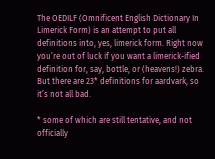The OEDILF (Omnificent English Dictionary In Limerick Form) is an attempt to put all definitions into, yes, limerick form. Right now you’re out of luck if you want a limerick-ified definition for, say, bottle, or (heavens!) zebra. But there are 23* definitions for aardvark, so it’s not all bad.

* some of which are still tentative, and not officially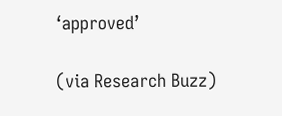‘approved’

(via Research Buzz)